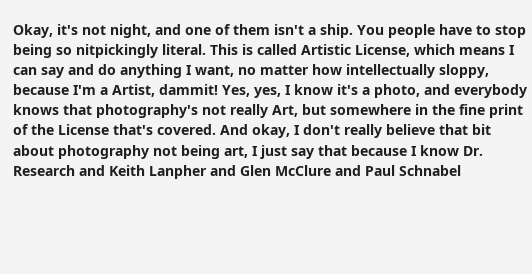Okay, it's not night, and one of them isn't a ship. You people have to stop being so nitpickingly literal. This is called Artistic License, which means I can say and do anything I want, no matter how intellectually sloppy, because I'm a Artist, dammit! Yes, yes, I know it's a photo, and everybody knows that photography's not really Art, but somewhere in the fine print of the License that's covered. And okay, I don't really believe that bit about photography not being art, I just say that because I know Dr. Research and Keith Lanpher and Glen McClure and Paul Schnabel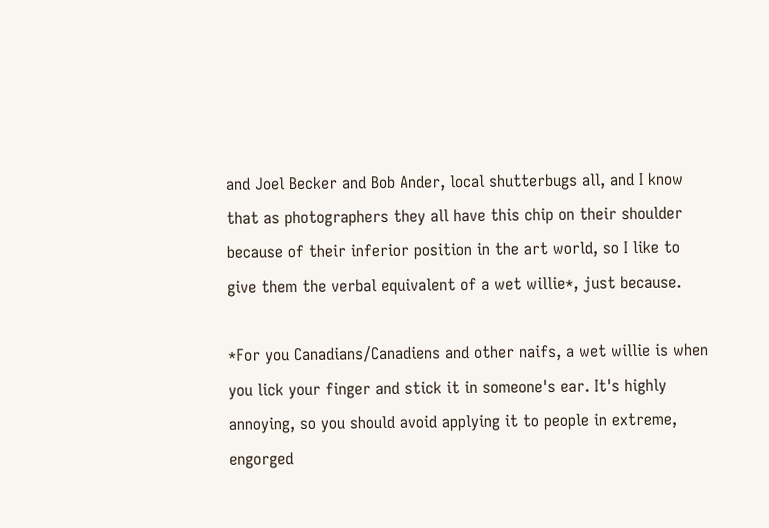and Joel Becker and Bob Ander, local shutterbugs all, and I know that as photographers they all have this chip on their shoulder because of their inferior position in the art world, so I like to give them the verbal equivalent of a wet willie*, just because.

*For you Canadians/Canadiens and other naifs, a wet willie is when you lick your finger and stick it in someone's ear. It's highly annoying, so you should avoid applying it to people in extreme, engorged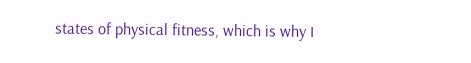states of physical fitness, which is why I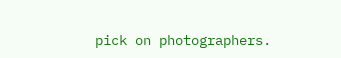pick on photographers.